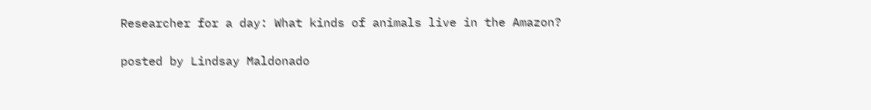Researcher for a day: What kinds of animals live in the Amazon?

posted by Lindsay Maldonado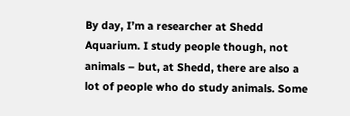By day, I’m a researcher at Shedd Aquarium. I study people though, not animals – but, at Shedd, there are also a lot of people who do study animals. Some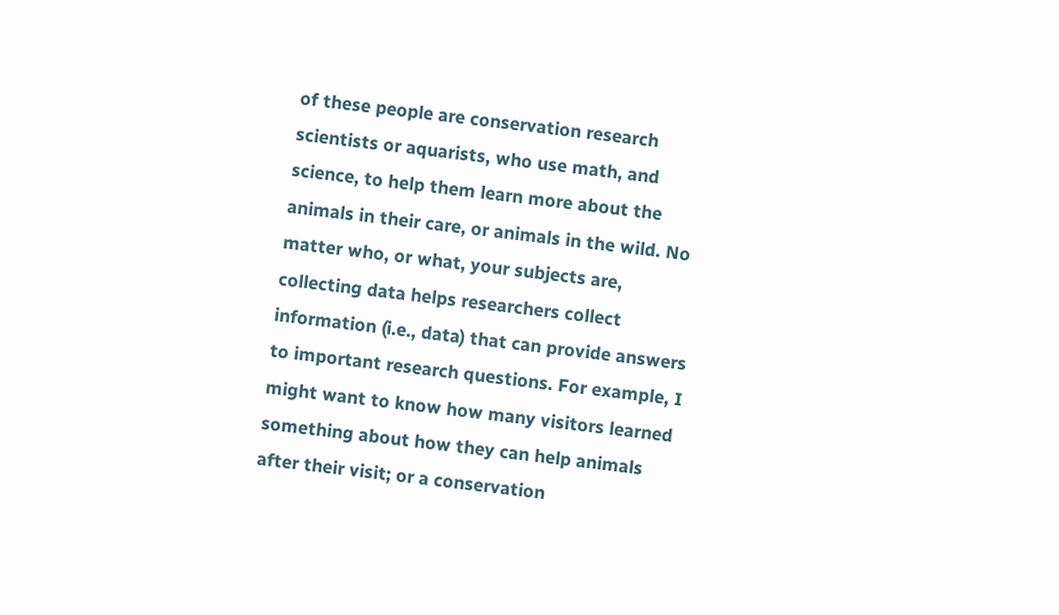of these people are conservation research scientists or aquarists, who use math, and science, to help them learn more about the animals in their care, or animals in the wild. No matter who, or what, your subjects are, collecting data helps researchers collect information (i.e., data) that can provide answers to important research questions. For example, I might want to know how many visitors learned something about how they can help animals after their visit; or a conservation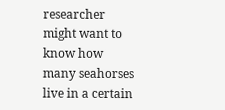researcher might want to know how many seahorses live in a certain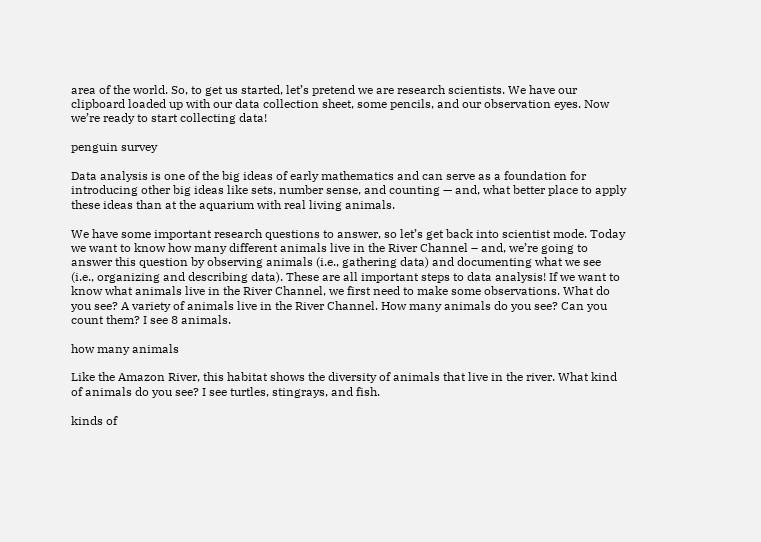area of the world. So, to get us started, let’s pretend we are research scientists. We have our clipboard loaded up with our data collection sheet, some pencils, and our observation eyes. Now we’re ready to start collecting data!

penguin survey

Data analysis is one of the big ideas of early mathematics and can serve as a foundation for introducing other big ideas like sets, number sense, and counting — and, what better place to apply these ideas than at the aquarium with real living animals.

We have some important research questions to answer, so let’s get back into scientist mode. Today we want to know how many different animals live in the River Channel – and, we’re going to answer this question by observing animals (i.e., gathering data) and documenting what we see (i.e., organizing and describing data). These are all important steps to data analysis! If we want to know what animals live in the River Channel, we first need to make some observations. What do you see? A variety of animals live in the River Channel. How many animals do you see? Can you count them? I see 8 animals.

how many animals

Like the Amazon River, this habitat shows the diversity of animals that live in the river. What kind of animals do you see? I see turtles, stingrays, and fish.

kinds of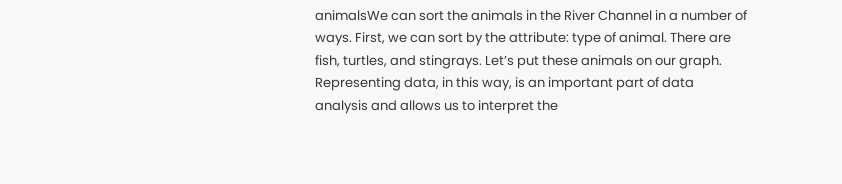animalsWe can sort the animals in the River Channel in a number of ways. First, we can sort by the attribute: type of animal. There are fish, turtles, and stingrays. Let’s put these animals on our graph. Representing data, in this way, is an important part of data analysis and allows us to interpret the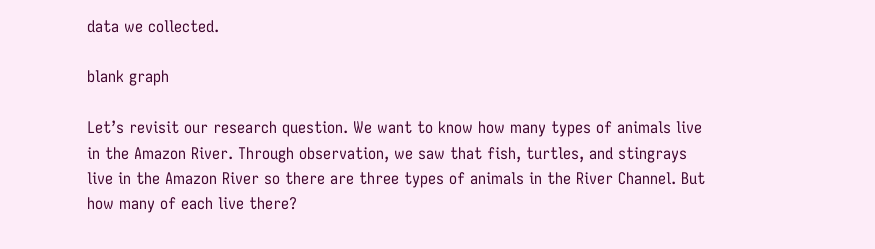data we collected.

blank graph

Let’s revisit our research question. We want to know how many types of animals live in the Amazon River. Through observation, we saw that fish, turtles, and stingrays live in the Amazon River so there are three types of animals in the River Channel. But how many of each live there?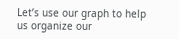Let’s use our graph to help us organize our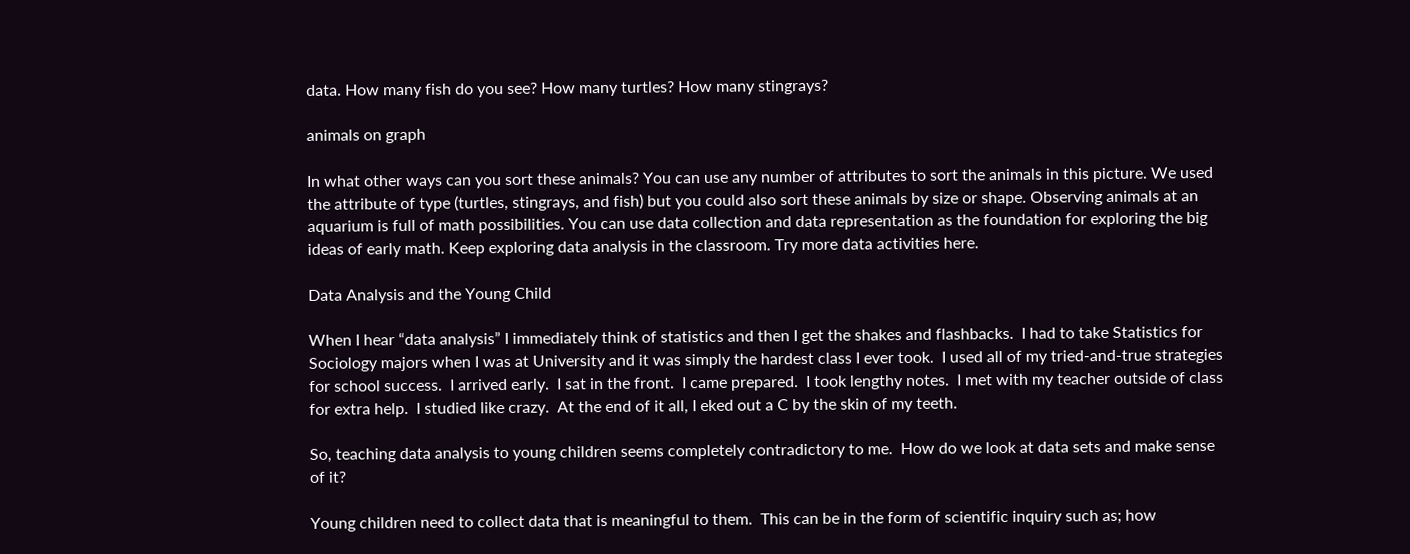data. How many fish do you see? How many turtles? How many stingrays?

animals on graph

In what other ways can you sort these animals? You can use any number of attributes to sort the animals in this picture. We used the attribute of type (turtles, stingrays, and fish) but you could also sort these animals by size or shape. Observing animals at an aquarium is full of math possibilities. You can use data collection and data representation as the foundation for exploring the big ideas of early math. Keep exploring data analysis in the classroom. Try more data activities here.

Data Analysis and the Young Child

When I hear “data analysis” I immediately think of statistics and then I get the shakes and flashbacks.  I had to take Statistics for Sociology majors when I was at University and it was simply the hardest class I ever took.  I used all of my tried-and-true strategies for school success.  I arrived early.  I sat in the front.  I came prepared.  I took lengthy notes.  I met with my teacher outside of class for extra help.  I studied like crazy.  At the end of it all, I eked out a C by the skin of my teeth.

So, teaching data analysis to young children seems completely contradictory to me.  How do we look at data sets and make sense of it?

Young children need to collect data that is meaningful to them.  This can be in the form of scientific inquiry such as; how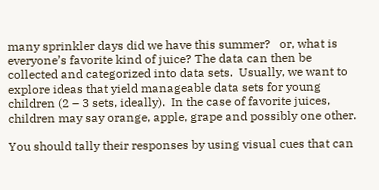many sprinkler days did we have this summer?   or, what is everyone’s favorite kind of juice? The data can then be collected and categorized into data sets.  Usually, we want to explore ideas that yield manageable data sets for young children (2 – 3 sets, ideally).  In the case of favorite juices, children may say orange, apple, grape and possibly one other.

You should tally their responses by using visual cues that can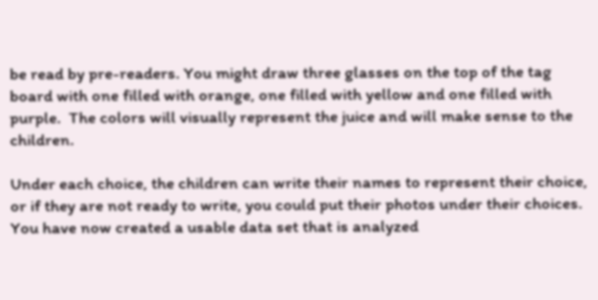be read by pre-readers. You might draw three glasses on the top of the tag board with one filled with orange, one filled with yellow and one filled with purple.  The colors will visually represent the juice and will make sense to the children.

Under each choice, the children can write their names to represent their choice, or if they are not ready to write, you could put their photos under their choices.  You have now created a usable data set that is analyzed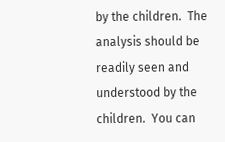by the children.  The analysis should be readily seen and understood by the children.  You can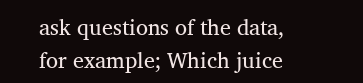ask questions of the data, for example; Which juice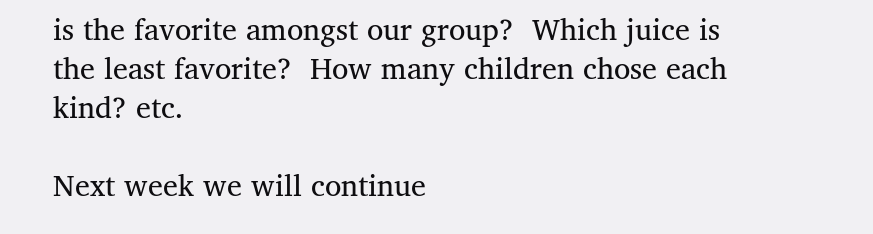is the favorite amongst our group?  Which juice is the least favorite?  How many children chose each kind? etc.

Next week we will continue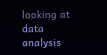looking at data analysis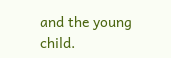and the young child.